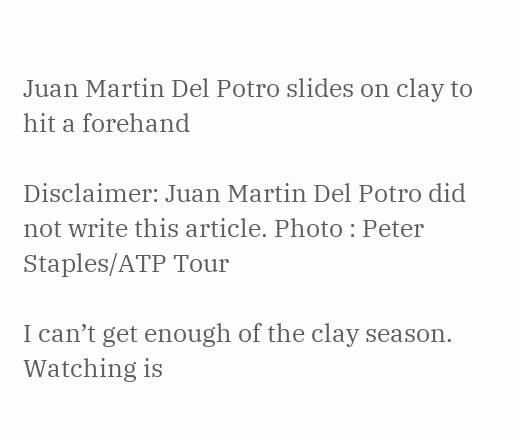Juan Martin Del Potro slides on clay to hit a forehand

Disclaimer: Juan Martin Del Potro did not write this article. Photo : Peter Staples/ATP Tour

I can’t get enough of the clay season. Watching is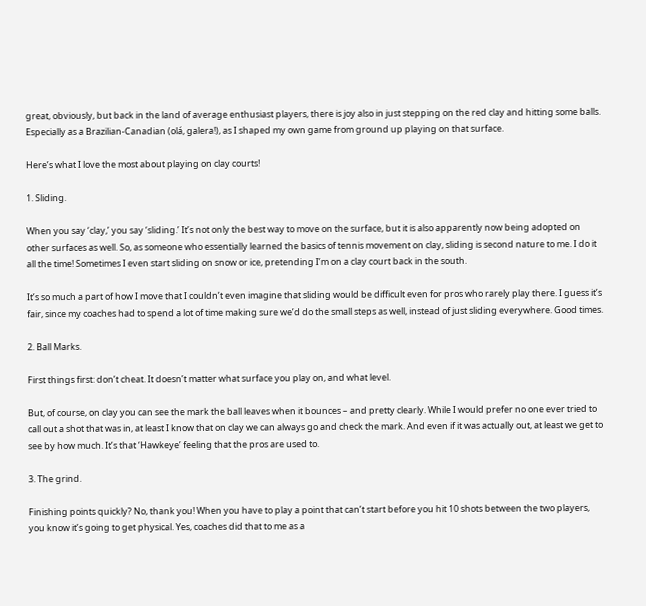great, obviously, but back in the land of average enthusiast players, there is joy also in just stepping on the red clay and hitting some balls. Especially as a Brazilian-Canadian (olá, galera!), as I shaped my own game from ground up playing on that surface.

Here’s what I love the most about playing on clay courts!

1. Sliding.

When you say ‘clay,’ you say ‘sliding.’ It’s not only the best way to move on the surface, but it is also apparently now being adopted on other surfaces as well. So, as someone who essentially learned the basics of tennis movement on clay, sliding is second nature to me. I do it all the time! Sometimes I even start sliding on snow or ice, pretending I’m on a clay court back in the south.

It’s so much a part of how I move that I couldn’t even imagine that sliding would be difficult even for pros who rarely play there. I guess it’s fair, since my coaches had to spend a lot of time making sure we’d do the small steps as well, instead of just sliding everywhere. Good times.

2. Ball Marks.

First things first: don’t cheat. It doesn’t matter what surface you play on, and what level.

But, of course, on clay you can see the mark the ball leaves when it bounces – and pretty clearly. While I would prefer no one ever tried to call out a shot that was in, at least I know that on clay we can always go and check the mark. And even if it was actually out, at least we get to see by how much. It’s that ‘Hawkeye’ feeling that the pros are used to.

3. The grind.

Finishing points quickly? No, thank you! When you have to play a point that can’t start before you hit 10 shots between the two players, you know it’s going to get physical. Yes, coaches did that to me as a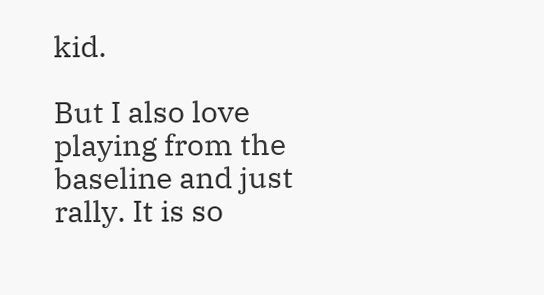kid.

But I also love playing from the baseline and just rally. It is so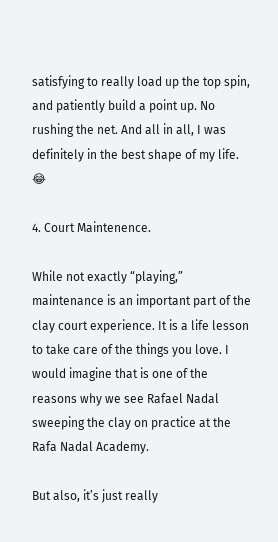satisfying to really load up the top spin, and patiently build a point up. No rushing the net. And all in all, I was definitely in the best shape of my life. 😂

4. Court Maintenence.

While not exactly “playing,” maintenance is an important part of the clay court experience. It is a life lesson to take care of the things you love. I would imagine that is one of the reasons why we see Rafael Nadal sweeping the clay on practice at the Rafa Nadal Academy.

But also, it’s just really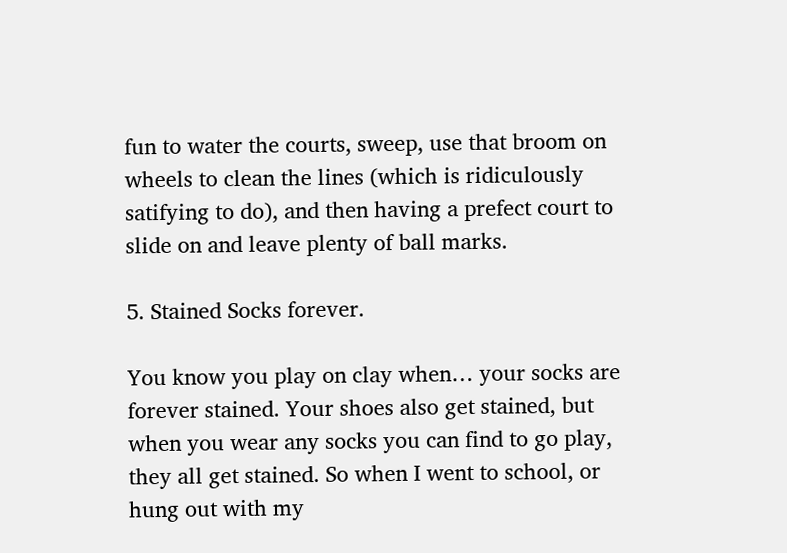fun to water the courts, sweep, use that broom on wheels to clean the lines (which is ridiculously satifying to do), and then having a prefect court to slide on and leave plenty of ball marks.

5. Stained Socks forever.

You know you play on clay when… your socks are forever stained. Your shoes also get stained, but when you wear any socks you can find to go play, they all get stained. So when I went to school, or hung out with my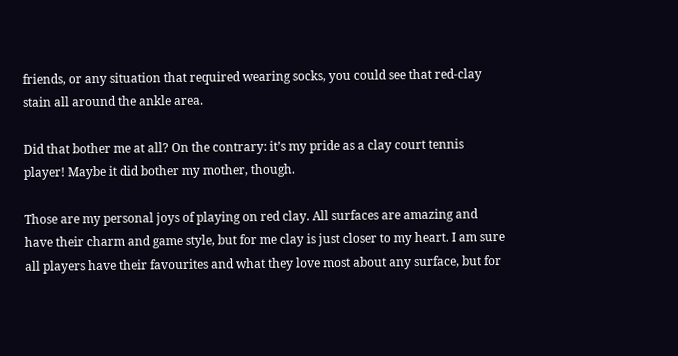friends, or any situation that required wearing socks, you could see that red-clay stain all around the ankle area.

Did that bother me at all? On the contrary: it’s my pride as a clay court tennis player! Maybe it did bother my mother, though.

Those are my personal joys of playing on red clay. All surfaces are amazing and have their charm and game style, but for me clay is just closer to my heart. I am sure all players have their favourites and what they love most about any surface, but for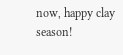now, happy clay season!